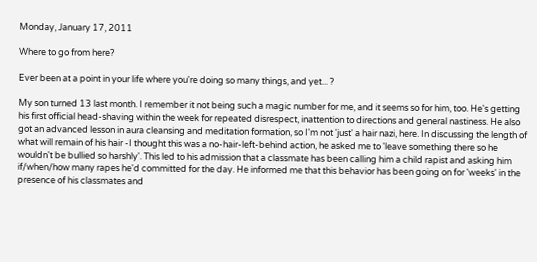Monday, January 17, 2011

Where to go from here?

Ever been at a point in your life where you're doing so many things, and yet... ?

My son turned 13 last month. I remember it not being such a magic number for me, and it seems so for him, too. He's getting his first official head-shaving within the week for repeated disrespect, inattention to directions and general nastiness. He also got an advanced lesson in aura cleansing and meditation formation, so I'm not 'just' a hair nazi, here. In discussing the length of what will remain of his hair -I thought this was a no-hair-left-behind action, he asked me to 'leave something there so he wouldn't be bullied so harshly'. This led to his admission that a classmate has been calling him a child rapist and asking him if/when/how many rapes he'd committed for the day. He informed me that this behavior has been going on for 'weeks' in the presence of his classmates and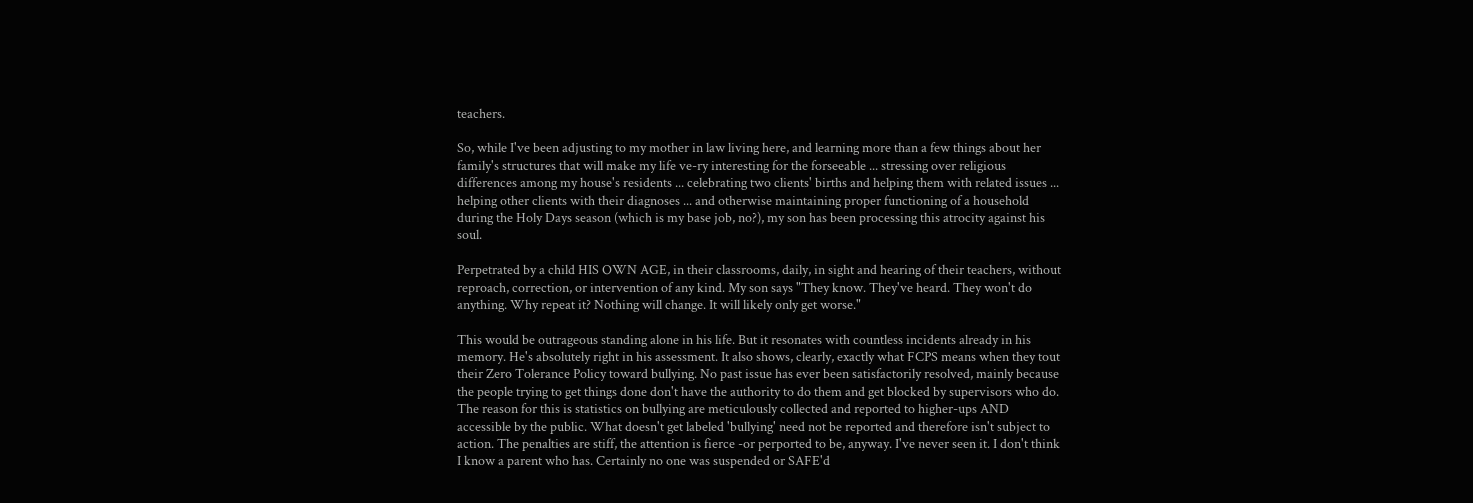teachers.

So, while I've been adjusting to my mother in law living here, and learning more than a few things about her family's structures that will make my life ve-ry interesting for the forseeable ... stressing over religious differences among my house's residents ... celebrating two clients' births and helping them with related issues ... helping other clients with their diagnoses ... and otherwise maintaining proper functioning of a household during the Holy Days season (which is my base job, no?), my son has been processing this atrocity against his soul.

Perpetrated by a child HIS OWN AGE, in their classrooms, daily, in sight and hearing of their teachers, without reproach, correction, or intervention of any kind. My son says "They know. They've heard. They won't do anything. Why repeat it? Nothing will change. It will likely only get worse."

This would be outrageous standing alone in his life. But it resonates with countless incidents already in his memory. He's absolutely right in his assessment. It also shows, clearly, exactly what FCPS means when they tout their Zero Tolerance Policy toward bullying. No past issue has ever been satisfactorily resolved, mainly because the people trying to get things done don't have the authority to do them and get blocked by supervisors who do. The reason for this is statistics on bullying are meticulously collected and reported to higher-ups AND accessible by the public. What doesn't get labeled 'bullying' need not be reported and therefore isn't subject to action. The penalties are stiff, the attention is fierce -or perported to be, anyway. I've never seen it. I don't think I know a parent who has. Certainly no one was suspended or SAFE'd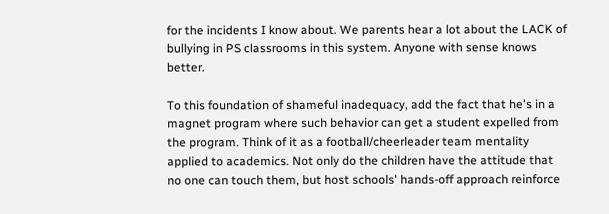for the incidents I know about. We parents hear a lot about the LACK of bullying in PS classrooms in this system. Anyone with sense knows better.

To this foundation of shameful inadequacy, add the fact that he's in a magnet program where such behavior can get a student expelled from the program. Think of it as a football/cheerleader team mentality applied to academics. Not only do the children have the attitude that no one can touch them, but host schools' hands-off approach reinforce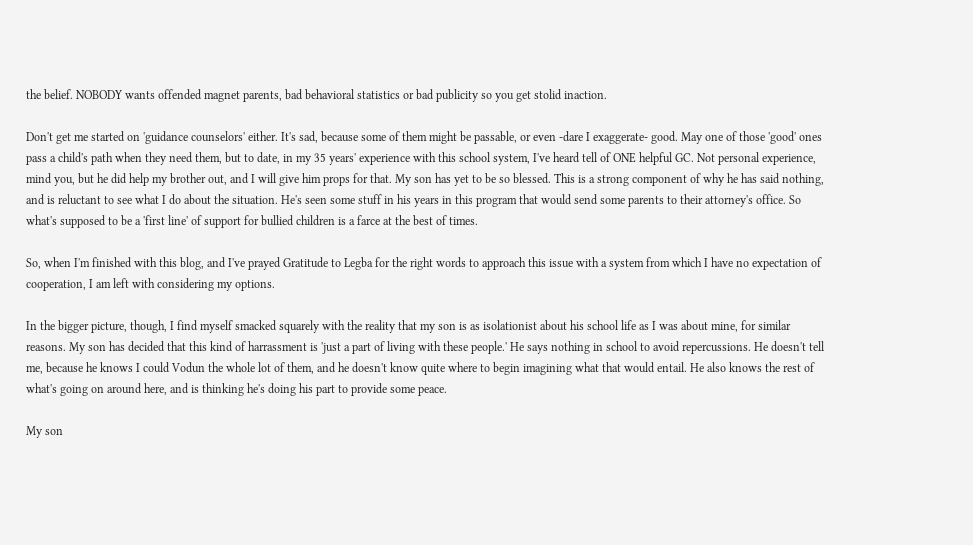the belief. NOBODY wants offended magnet parents, bad behavioral statistics or bad publicity so you get stolid inaction.

Don't get me started on 'guidance counselors' either. It's sad, because some of them might be passable, or even -dare I exaggerate- good. May one of those 'good' ones pass a child's path when they need them, but to date, in my 35 years' experience with this school system, I've heard tell of ONE helpful GC. Not personal experience, mind you, but he did help my brother out, and I will give him props for that. My son has yet to be so blessed. This is a strong component of why he has said nothing, and is reluctant to see what I do about the situation. He's seen some stuff in his years in this program that would send some parents to their attorney's office. So what's supposed to be a 'first line' of support for bullied children is a farce at the best of times.

So, when I'm finished with this blog, and I've prayed Gratitude to Legba for the right words to approach this issue with a system from which I have no expectation of cooperation, I am left with considering my options.

In the bigger picture, though, I find myself smacked squarely with the reality that my son is as isolationist about his school life as I was about mine, for similar reasons. My son has decided that this kind of harrassment is 'just a part of living with these people.' He says nothing in school to avoid repercussions. He doesn't tell me, because he knows I could Vodun the whole lot of them, and he doesn't know quite where to begin imagining what that would entail. He also knows the rest of what's going on around here, and is thinking he's doing his part to provide some peace.

My son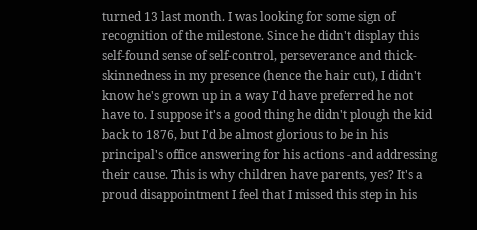turned 13 last month. I was looking for some sign of recognition of the milestone. Since he didn't display this self-found sense of self-control, perseverance and thick-skinnedness in my presence (hence the hair cut), I didn't know he's grown up in a way I'd have preferred he not have to. I suppose it's a good thing he didn't plough the kid back to 1876, but I'd be almost glorious to be in his principal's office answering for his actions -and addressing their cause. This is why children have parents, yes? It's a proud disappointment I feel that I missed this step in his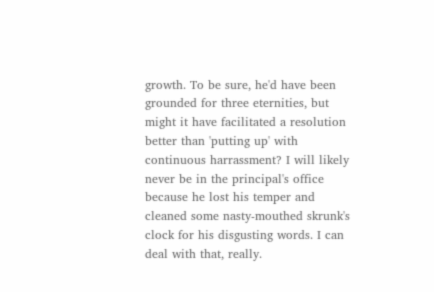growth. To be sure, he'd have been grounded for three eternities, but might it have facilitated a resolution better than 'putting up' with continuous harrassment? I will likely never be in the principal's office because he lost his temper and cleaned some nasty-mouthed skrunk's clock for his disgusting words. I can deal with that, really.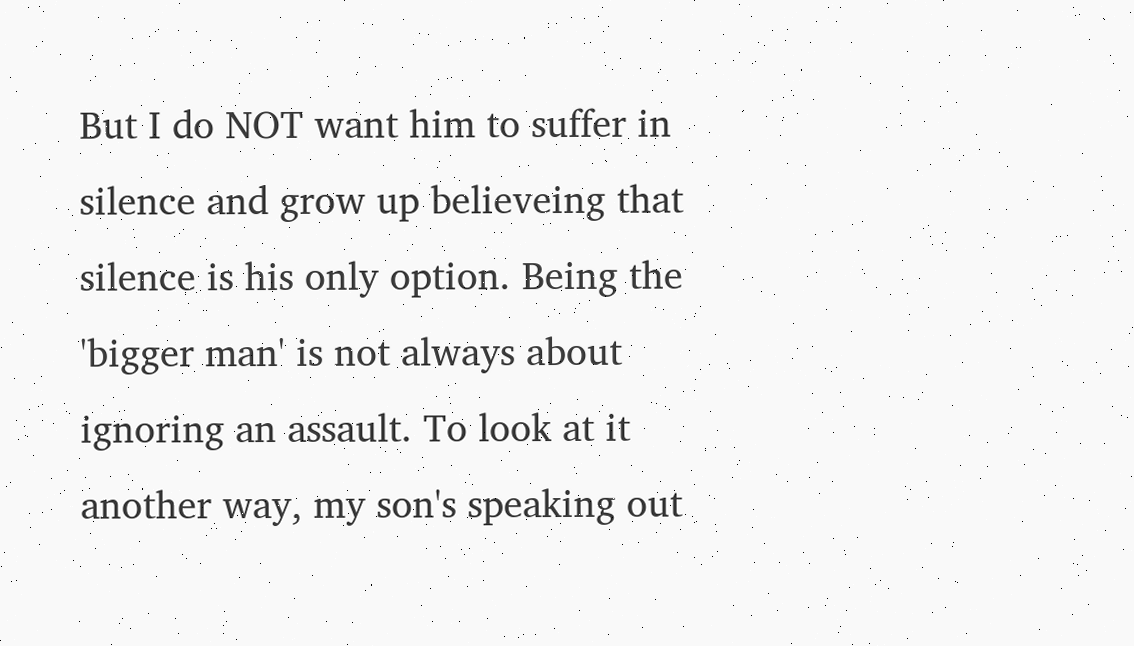But I do NOT want him to suffer in silence and grow up believeing that silence is his only option. Being the 'bigger man' is not always about ignoring an assault. To look at it another way, my son's speaking out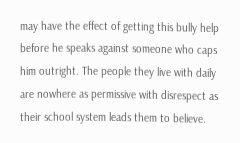may have the effect of getting this bully help before he speaks against someone who caps him outright. The people they live with daily are nowhere as permissive with disrespect as their school system leads them to believe.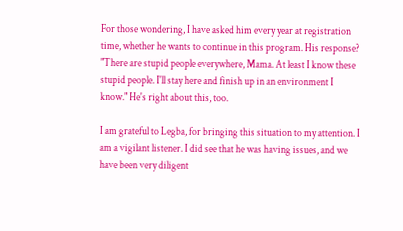For those wondering, I have asked him every year at registration time, whether he wants to continue in this program. His response? "There are stupid people everywhere, Mama. At least I know these stupid people. I'll stay here and finish up in an environment I know." He's right about this, too.

I am grateful to Legba, for bringing this situation to my attention. I am a vigilant listener. I did see that he was having issues, and we have been very diligent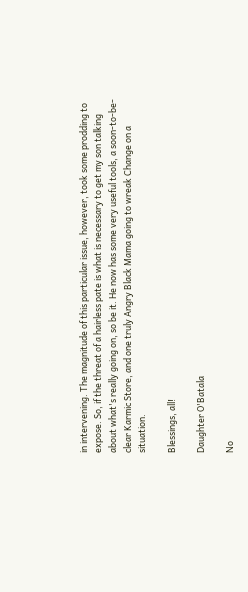in intervening. The magnitude of this particular issue, however, took some prodding to expose. So, if the threat of a hairless pate is what is necessary to get my son talking about what's really going on, so be it. He now has some very useful tools, a soon-to-be-clear Karmic Store, and one truly Angry Black Mama going to wreak Change on a situation.

Blessings, all!

Daughter O'Batala

No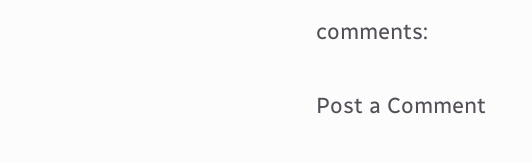comments:

Post a Comment